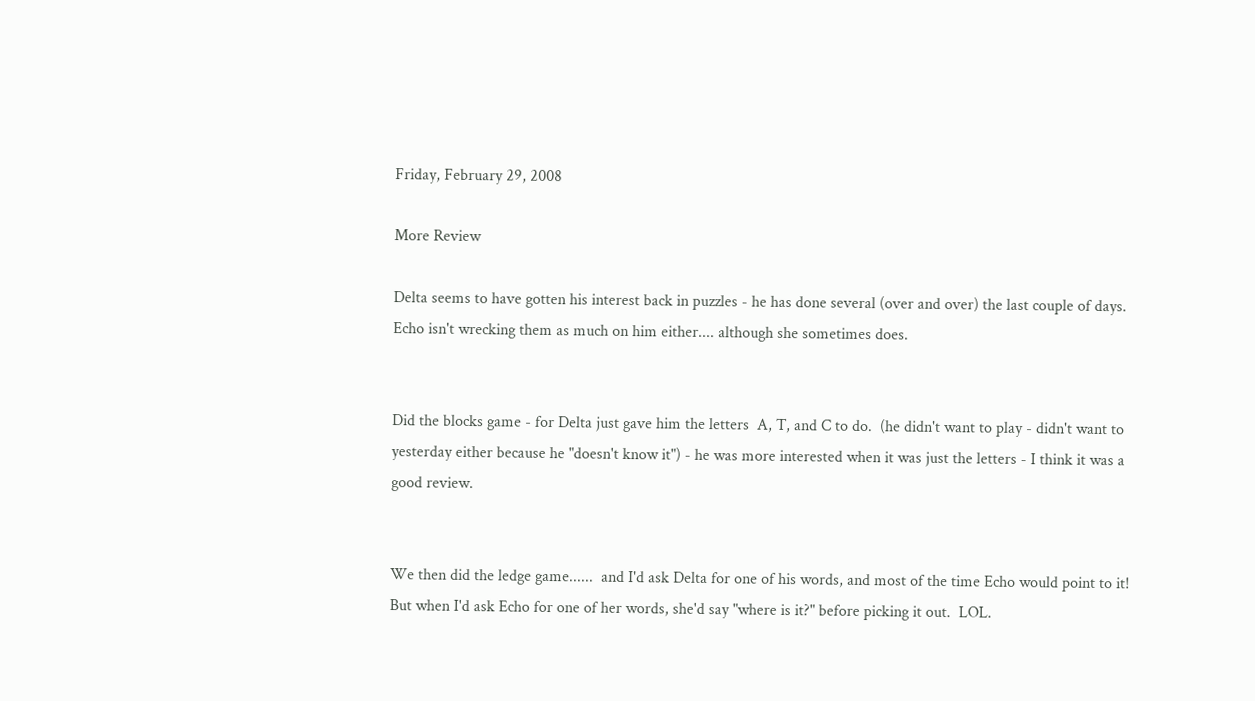Friday, February 29, 2008

More Review

Delta seems to have gotten his interest back in puzzles - he has done several (over and over) the last couple of days.    Echo isn't wrecking them as much on him either.... although she sometimes does.


Did the blocks game - for Delta just gave him the letters  A, T, and C to do.  (he didn't want to play - didn't want to yesterday either because he "doesn't know it") - he was more interested when it was just the letters - I think it was a good review.


We then did the ledge game......  and I'd ask Delta for one of his words, and most of the time Echo would point to it!   But when I'd ask Echo for one of her words, she'd say "where is it?" before picking it out.  LOL.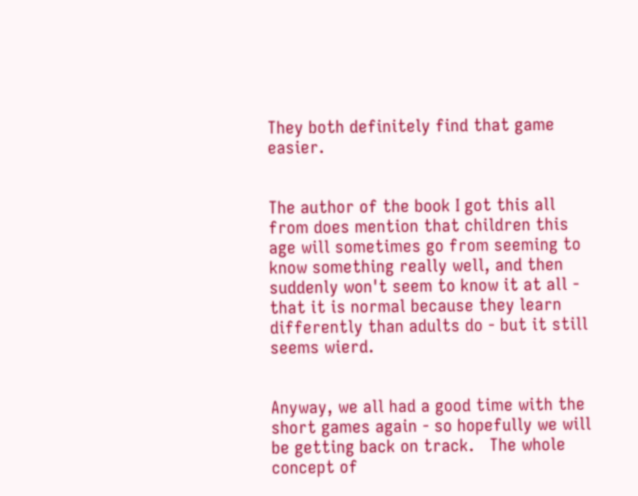They both definitely find that game easier.


The author of the book I got this all from does mention that children this age will sometimes go from seeming to know something really well, and then suddenly won't seem to know it at all - that it is normal because they learn differently than adults do - but it still seems wierd.


Anyway, we all had a good time with the short games again - so hopefully we will be getting back on track.   The whole concept of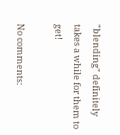"blending" definitely takes a while for them to get!

No comments: